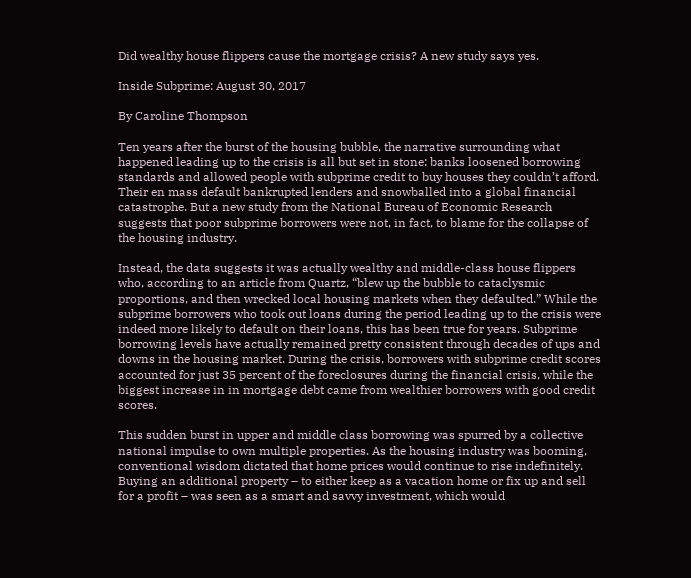Did wealthy house flippers cause the mortgage crisis? A new study says yes.

Inside Subprime: August 30, 2017

By Caroline Thompson

Ten years after the burst of the housing bubble, the narrative surrounding what happened leading up to the crisis is all but set in stone: banks loosened borrowing standards and allowed people with subprime credit to buy houses they couldn’t afford. Their en mass default bankrupted lenders and snowballed into a global financial catastrophe. But a new study from the National Bureau of Economic Research suggests that poor subprime borrowers were not, in fact, to blame for the collapse of the housing industry.

Instead, the data suggests it was actually wealthy and middle-class house flippers who, according to an article from Quartz, “blew up the bubble to cataclysmic proportions, and then wrecked local housing markets when they defaulted.” While the subprime borrowers who took out loans during the period leading up to the crisis were indeed more likely to default on their loans, this has been true for years. Subprime borrowing levels have actually remained pretty consistent through decades of ups and downs in the housing market. During the crisis, borrowers with subprime credit scores accounted for just 35 percent of the foreclosures during the financial crisis, while the biggest increase in in mortgage debt came from wealthier borrowers with good credit scores.

This sudden burst in upper and middle class borrowing was spurred by a collective national impulse to own multiple properties. As the housing industry was booming, conventional wisdom dictated that home prices would continue to rise indefinitely. Buying an additional property – to either keep as a vacation home or fix up and sell for a profit – was seen as a smart and savvy investment, which would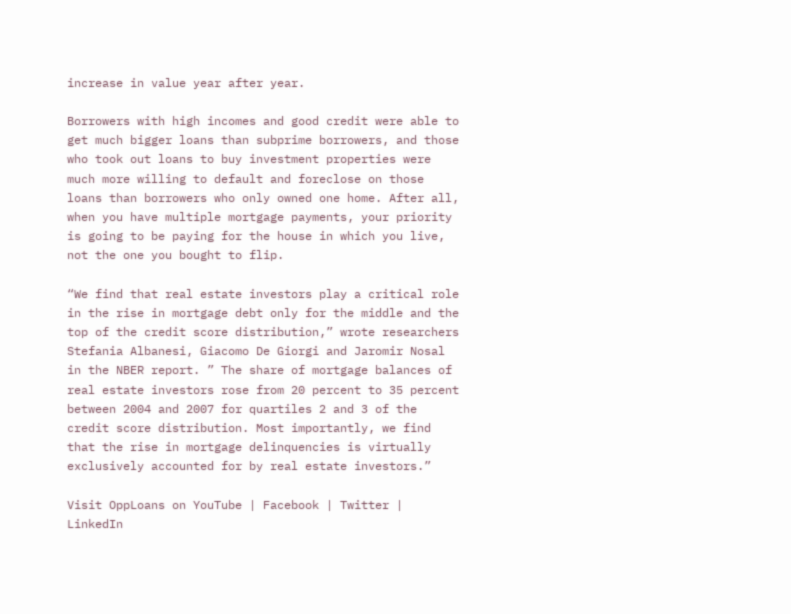increase in value year after year.

Borrowers with high incomes and good credit were able to get much bigger loans than subprime borrowers, and those who took out loans to buy investment properties were much more willing to default and foreclose on those loans than borrowers who only owned one home. After all, when you have multiple mortgage payments, your priority is going to be paying for the house in which you live, not the one you bought to flip.

“We find that real estate investors play a critical role in the rise in mortgage debt only for the middle and the top of the credit score distribution,” wrote researchers Stefania Albanesi, Giacomo De Giorgi and Jaromir Nosal in the NBER report. ” The share of mortgage balances of real estate investors rose from 20 percent to 35 percent between 2004 and 2007 for quartiles 2 and 3 of the credit score distribution. Most importantly, we find that the rise in mortgage delinquencies is virtually exclusively accounted for by real estate investors.”

Visit OppLoans on YouTube | Facebook | Twitter | LinkedIn